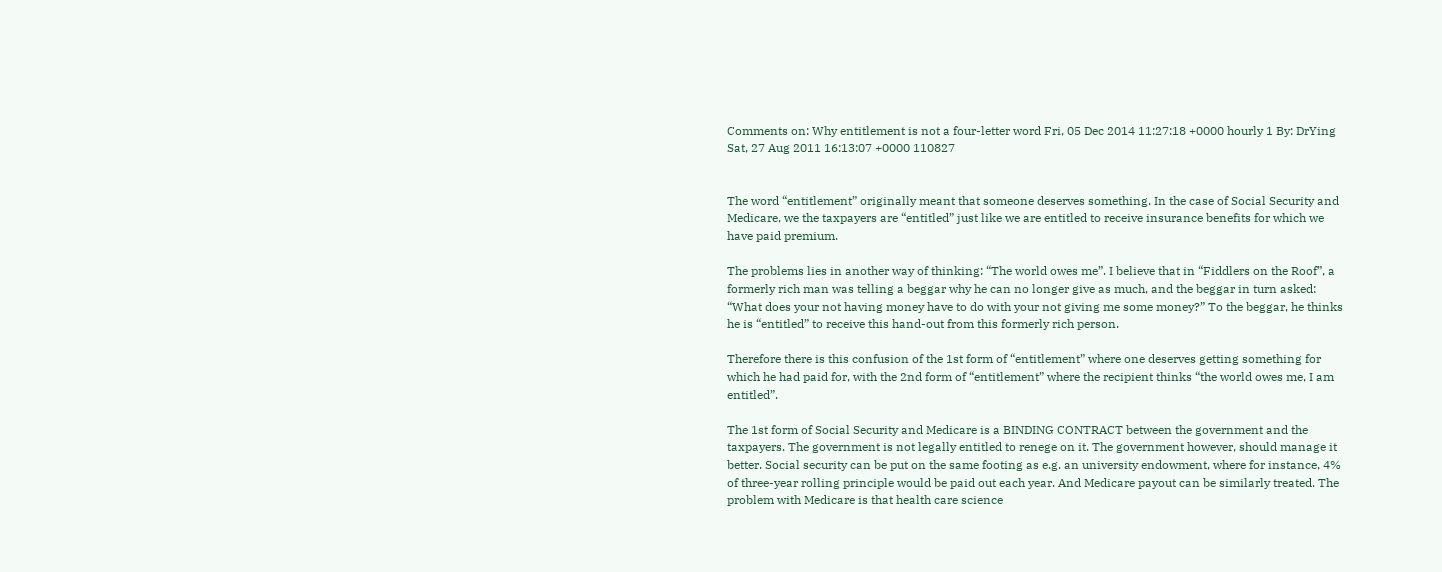Comments on: Why entitlement is not a four-letter word Fri, 05 Dec 2014 11:27:18 +0000 hourly 1 By: DrYing Sat, 27 Aug 2011 16:13:07 +0000 110827


The word “entitlement” originally meant that someone deserves something. In the case of Social Security and Medicare, we the taxpayers are “entitled” just like we are entitled to receive insurance benefits for which we have paid premium.

The problems lies in another way of thinking: “The world owes me”. I believe that in “Fiddlers on the Roof”, a formerly rich man was telling a beggar why he can no longer give as much, and the beggar in turn asked: “What does your not having money have to do with your not giving me some money?” To the beggar, he thinks he is “entitled” to receive this hand-out from this formerly rich person.

Therefore there is this confusion of the 1st form of “entitlement” where one deserves getting something for which he had paid for, with the 2nd form of “entitlement” where the recipient thinks “the world owes me, I am entitled”.

The 1st form of Social Security and Medicare is a BINDING CONTRACT between the government and the taxpayers. The government is not legally entitled to renege on it. The government however, should manage it better. Social security can be put on the same footing as e.g. an university endowment, where for instance, 4% of three-year rolling principle would be paid out each year. And Medicare payout can be similarly treated. The problem with Medicare is that health care science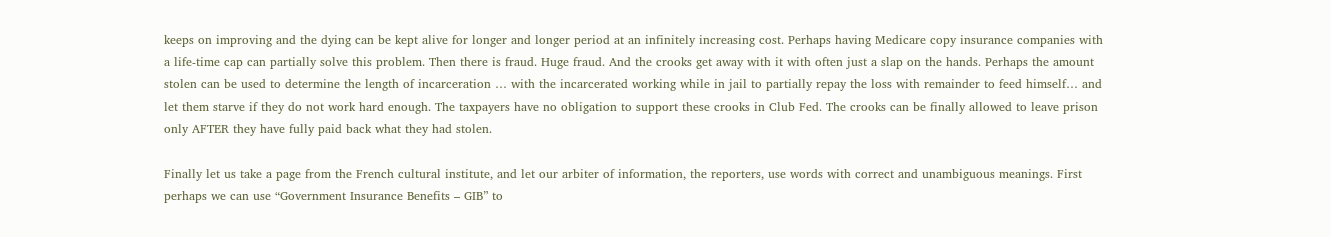keeps on improving and the dying can be kept alive for longer and longer period at an infinitely increasing cost. Perhaps having Medicare copy insurance companies with a life-time cap can partially solve this problem. Then there is fraud. Huge fraud. And the crooks get away with it with often just a slap on the hands. Perhaps the amount stolen can be used to determine the length of incarceration … with the incarcerated working while in jail to partially repay the loss with remainder to feed himself… and let them starve if they do not work hard enough. The taxpayers have no obligation to support these crooks in Club Fed. The crooks can be finally allowed to leave prison only AFTER they have fully paid back what they had stolen.

Finally let us take a page from the French cultural institute, and let our arbiter of information, the reporters, use words with correct and unambiguous meanings. First perhaps we can use “Government Insurance Benefits – GIB” to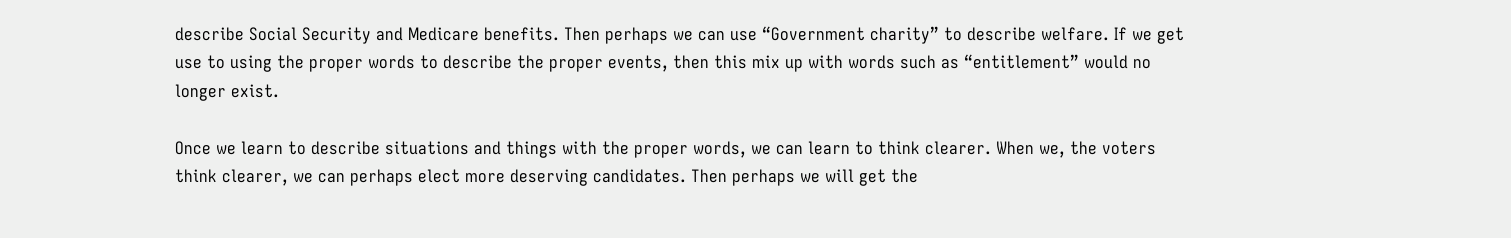describe Social Security and Medicare benefits. Then perhaps we can use “Government charity” to describe welfare. If we get use to using the proper words to describe the proper events, then this mix up with words such as “entitlement” would no longer exist.

Once we learn to describe situations and things with the proper words, we can learn to think clearer. When we, the voters think clearer, we can perhaps elect more deserving candidates. Then perhaps we will get the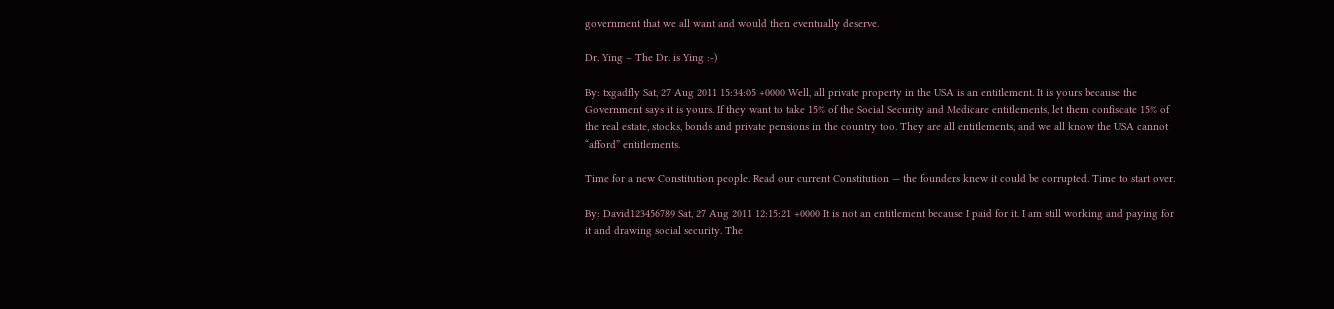government that we all want and would then eventually deserve.

Dr. Ying – The Dr. is Ying :-)

By: txgadfly Sat, 27 Aug 2011 15:34:05 +0000 Well, all private property in the USA is an entitlement. It is yours because the Government says it is yours. If they want to take 15% of the Social Security and Medicare entitlements, let them confiscate 15% of the real estate, stocks, bonds and private pensions in the country too. They are all entitlements, and we all know the USA cannot “afford” entitlements.

Time for a new Constitution people. Read our current Constitution — the founders knew it could be corrupted. Time to start over.

By: David123456789 Sat, 27 Aug 2011 12:15:21 +0000 It is not an entitlement because I paid for it. I am still working and paying for it and drawing social security. The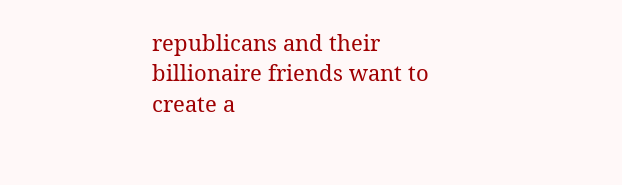republicans and their billionaire friends want to create a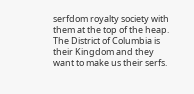serfdom royalty society with them at the top of the heap. The District of Columbia is their Kingdom and they want to make us their serfs.